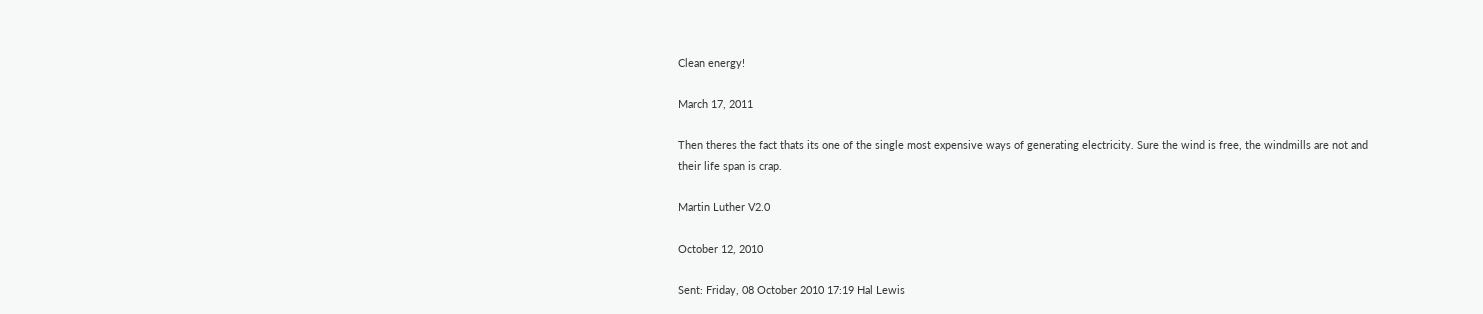Clean energy!

March 17, 2011

Then theres the fact thats its one of the single most expensive ways of generating electricity. Sure the wind is free, the windmills are not and their life span is crap.

Martin Luther V2.0

October 12, 2010

Sent: Friday, 08 October 2010 17:19 Hal Lewis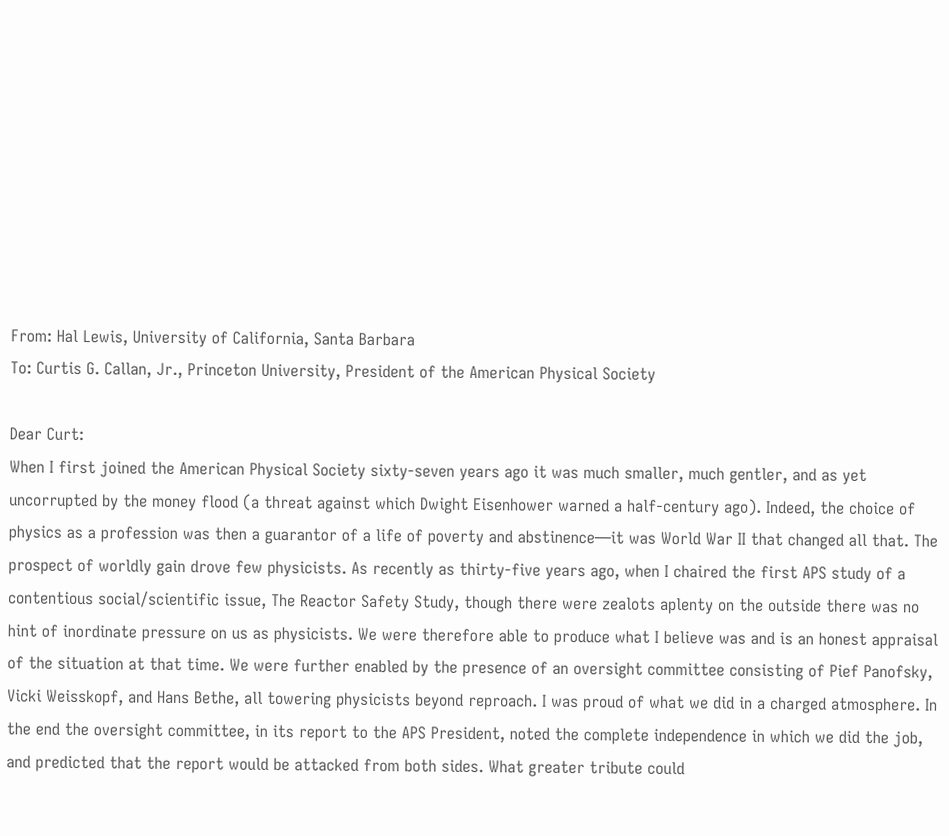From: Hal Lewis, University of California, Santa Barbara
To: Curtis G. Callan, Jr., Princeton University, President of the American Physical Society

Dear Curt:
When I first joined the American Physical Society sixty-seven years ago it was much smaller, much gentler, and as yet uncorrupted by the money flood (a threat against which Dwight Eisenhower warned a half-century ago). Indeed, the choice of physics as a profession was then a guarantor of a life of poverty and abstinence—it was World War II that changed all that. The prospect of worldly gain drove few physicists. As recently as thirty-five years ago, when I chaired the first APS study of a contentious social/scientific issue, The Reactor Safety Study, though there were zealots aplenty on the outside there was no hint of inordinate pressure on us as physicists. We were therefore able to produce what I believe was and is an honest appraisal of the situation at that time. We were further enabled by the presence of an oversight committee consisting of Pief Panofsky, Vicki Weisskopf, and Hans Bethe, all towering physicists beyond reproach. I was proud of what we did in a charged atmosphere. In the end the oversight committee, in its report to the APS President, noted the complete independence in which we did the job, and predicted that the report would be attacked from both sides. What greater tribute could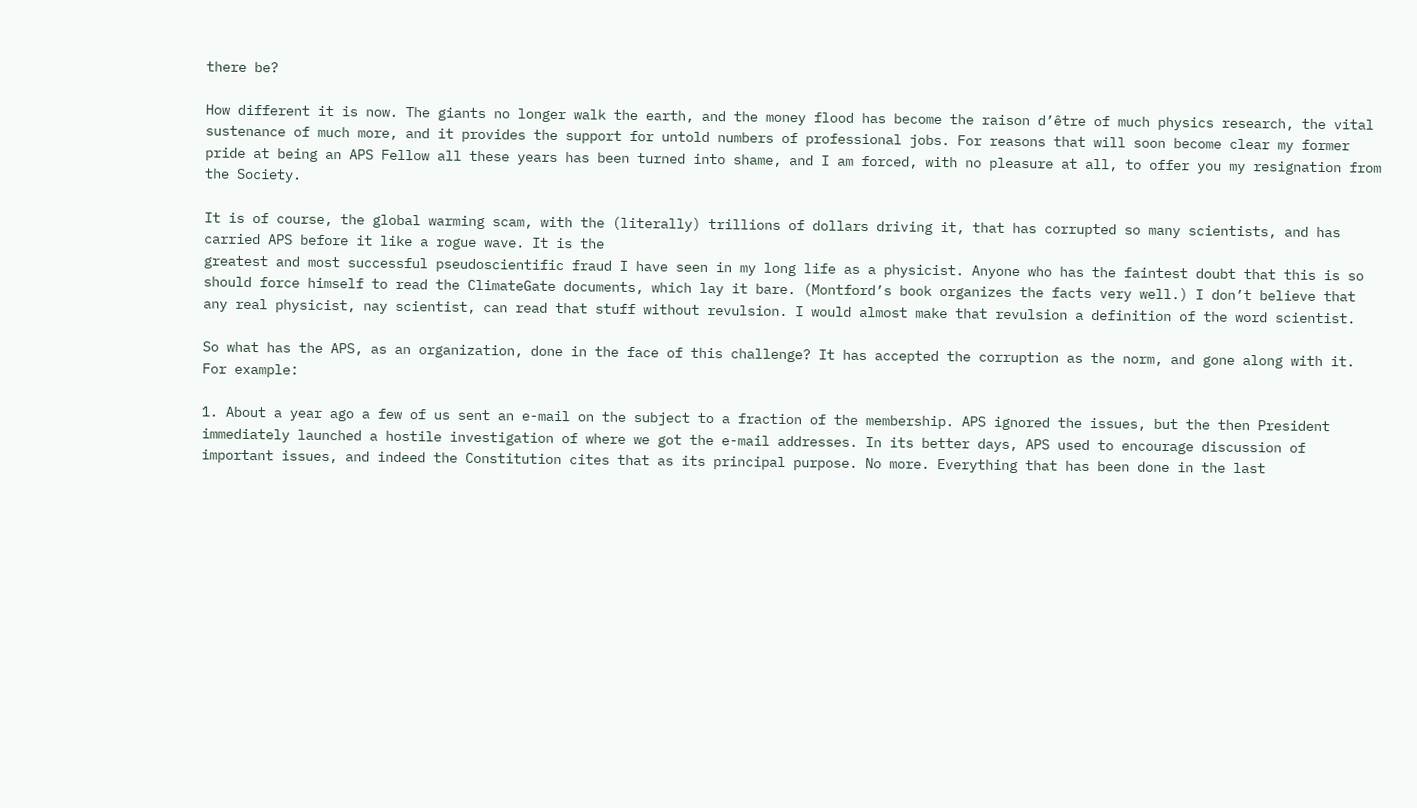there be?

How different it is now. The giants no longer walk the earth, and the money flood has become the raison d’être of much physics research, the vital sustenance of much more, and it provides the support for untold numbers of professional jobs. For reasons that will soon become clear my former pride at being an APS Fellow all these years has been turned into shame, and I am forced, with no pleasure at all, to offer you my resignation from the Society.

It is of course, the global warming scam, with the (literally) trillions of dollars driving it, that has corrupted so many scientists, and has carried APS before it like a rogue wave. It is the
greatest and most successful pseudoscientific fraud I have seen in my long life as a physicist. Anyone who has the faintest doubt that this is so should force himself to read the ClimateGate documents, which lay it bare. (Montford’s book organizes the facts very well.) I don’t believe that any real physicist, nay scientist, can read that stuff without revulsion. I would almost make that revulsion a definition of the word scientist.

So what has the APS, as an organization, done in the face of this challenge? It has accepted the corruption as the norm, and gone along with it. For example:

1. About a year ago a few of us sent an e-mail on the subject to a fraction of the membership. APS ignored the issues, but the then President immediately launched a hostile investigation of where we got the e-mail addresses. In its better days, APS used to encourage discussion of important issues, and indeed the Constitution cites that as its principal purpose. No more. Everything that has been done in the last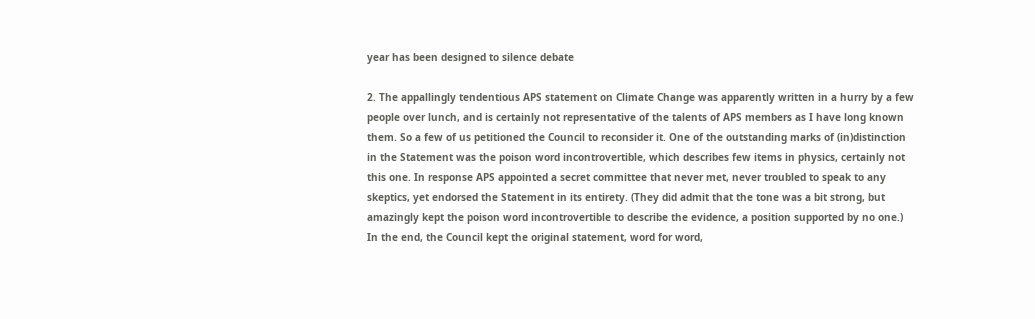year has been designed to silence debate

2. The appallingly tendentious APS statement on Climate Change was apparently written in a hurry by a few people over lunch, and is certainly not representative of the talents of APS members as I have long known them. So a few of us petitioned the Council to reconsider it. One of the outstanding marks of (in)distinction in the Statement was the poison word incontrovertible, which describes few items in physics, certainly not this one. In response APS appointed a secret committee that never met, never troubled to speak to any skeptics, yet endorsed the Statement in its entirety. (They did admit that the tone was a bit strong, but amazingly kept the poison word incontrovertible to describe the evidence, a position supported by no one.) In the end, the Council kept the original statement, word for word,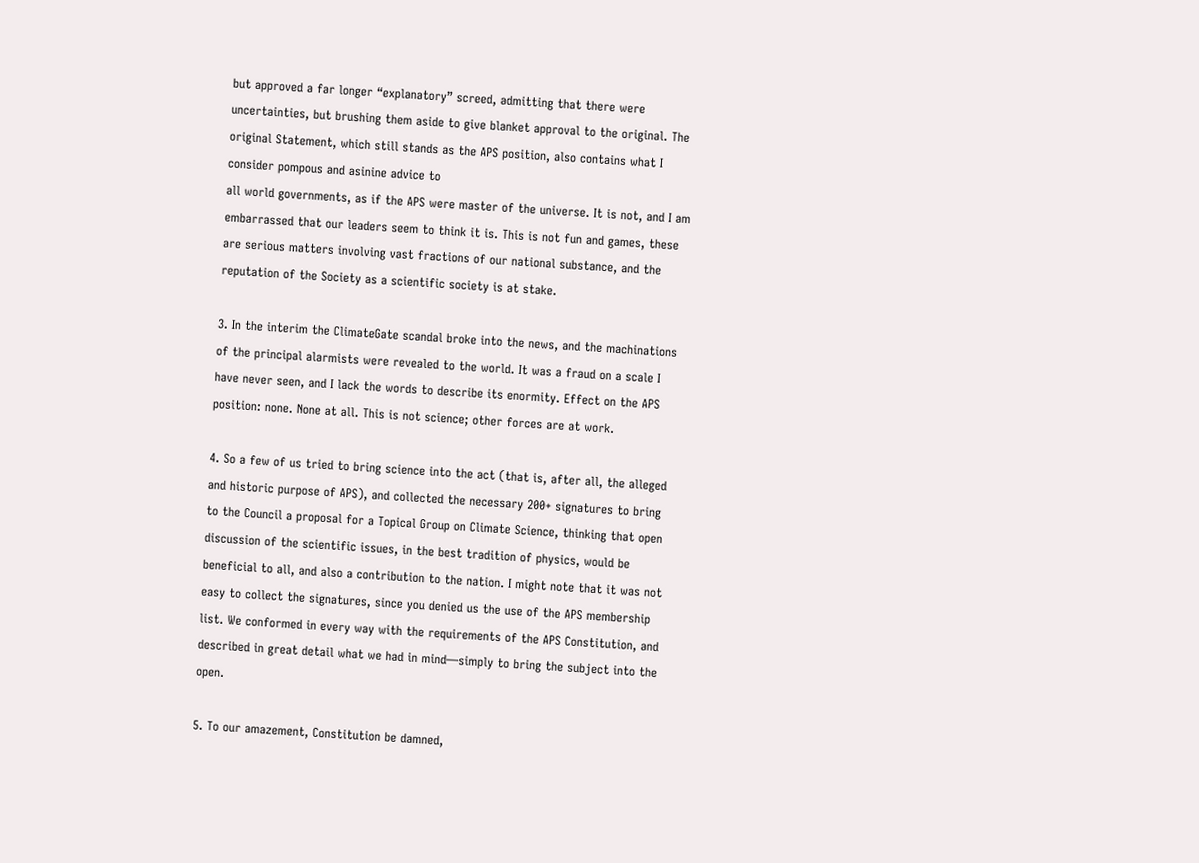but approved a far longer “explanatory” screed, admitting that there were uncertainties, but brushing them aside to give blanket approval to the original. The original Statement, which still stands as the APS position, also contains what I consider pompous and asinine advice to
all world governments, as if the APS were master of the universe. It is not, and I am embarrassed that our leaders seem to think it is. This is not fun and games, these are serious matters involving vast fractions of our national substance, and the reputation of the Society as a scientific society is at stake.

3. In the interim the ClimateGate scandal broke into the news, and the machinations of the principal alarmists were revealed to the world. It was a fraud on a scale I have never seen, and I lack the words to describe its enormity. Effect on the APS position: none. None at all. This is not science; other forces are at work.

4. So a few of us tried to bring science into the act (that is, after all, the alleged and historic purpose of APS), and collected the necessary 200+ signatures to bring to the Council a proposal for a Topical Group on Climate Science, thinking that open discussion of the scientific issues, in the best tradition of physics, would be beneficial to all, and also a contribution to the nation. I might note that it was not easy to collect the signatures, since you denied us the use of the APS membership list. We conformed in every way with the requirements of the APS Constitution, and described in great detail what we had in mind—simply to bring the subject into the open.

5. To our amazement, Constitution be damned,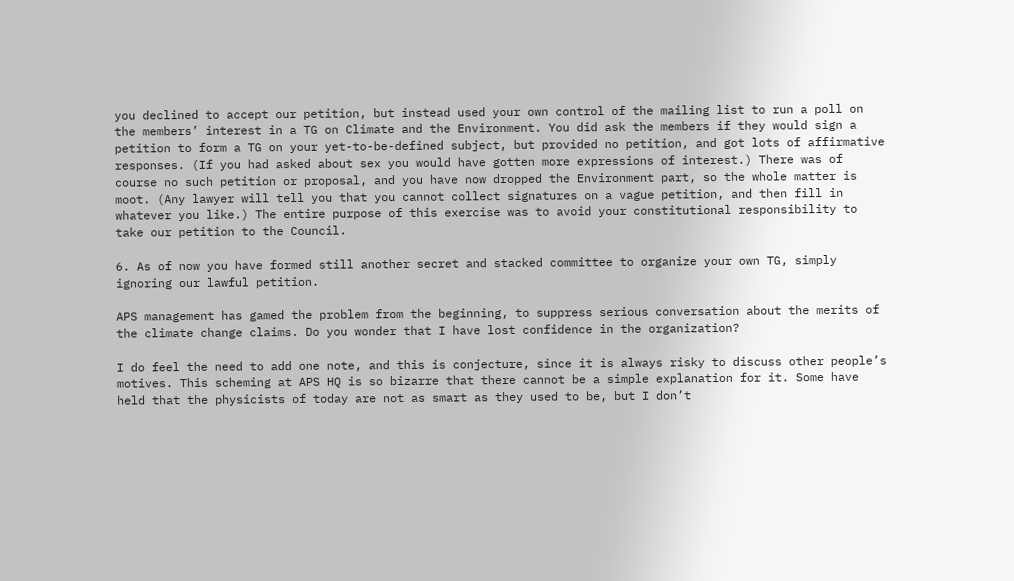you declined to accept our petition, but instead used your own control of the mailing list to run a poll on the members’ interest in a TG on Climate and the Environment. You did ask the members if they would sign a petition to form a TG on your yet-to-be-defined subject, but provided no petition, and got lots of affirmative responses. (If you had asked about sex you would have gotten more expressions of interest.) There was of course no such petition or proposal, and you have now dropped the Environment part, so the whole matter is moot. (Any lawyer will tell you that you cannot collect signatures on a vague petition, and then fill in whatever you like.) The entire purpose of this exercise was to avoid your constitutional responsibility to take our petition to the Council.

6. As of now you have formed still another secret and stacked committee to organize your own TG, simply ignoring our lawful petition.

APS management has gamed the problem from the beginning, to suppress serious conversation about the merits of the climate change claims. Do you wonder that I have lost confidence in the organization?

I do feel the need to add one note, and this is conjecture, since it is always risky to discuss other people’s motives. This scheming at APS HQ is so bizarre that there cannot be a simple explanation for it. Some have held that the physicists of today are not as smart as they used to be, but I don’t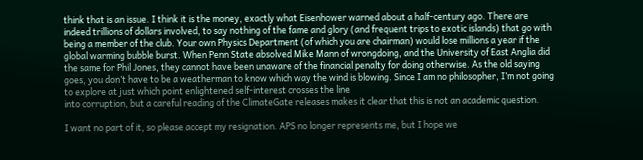think that is an issue. I think it is the money, exactly what Eisenhower warned about a half-century ago. There are indeed trillions of dollars involved, to say nothing of the fame and glory (and frequent trips to exotic islands) that go with being a member of the club. Your own Physics Department (of which you are chairman) would lose millions a year if the global warming bubble burst. When Penn State absolved Mike Mann of wrongdoing, and the University of East Anglia did the same for Phil Jones, they cannot have been unaware of the financial penalty for doing otherwise. As the old saying goes, you don’t have to be a weatherman to know which way the wind is blowing. Since I am no philosopher, I’m not going to explore at just which point enlightened self-interest crosses the line
into corruption, but a careful reading of the ClimateGate releases makes it clear that this is not an academic question.

I want no part of it, so please accept my resignation. APS no longer represents me, but I hope we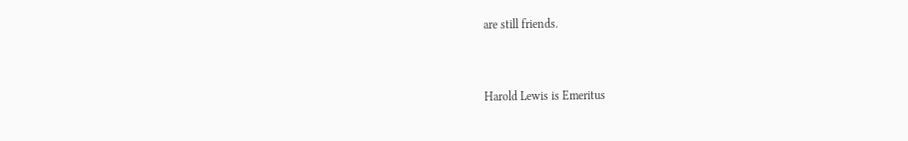are still friends.


Harold Lewis is Emeritus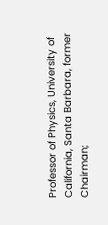Professor of Physics, University of California, Santa Barbara, former Chairman;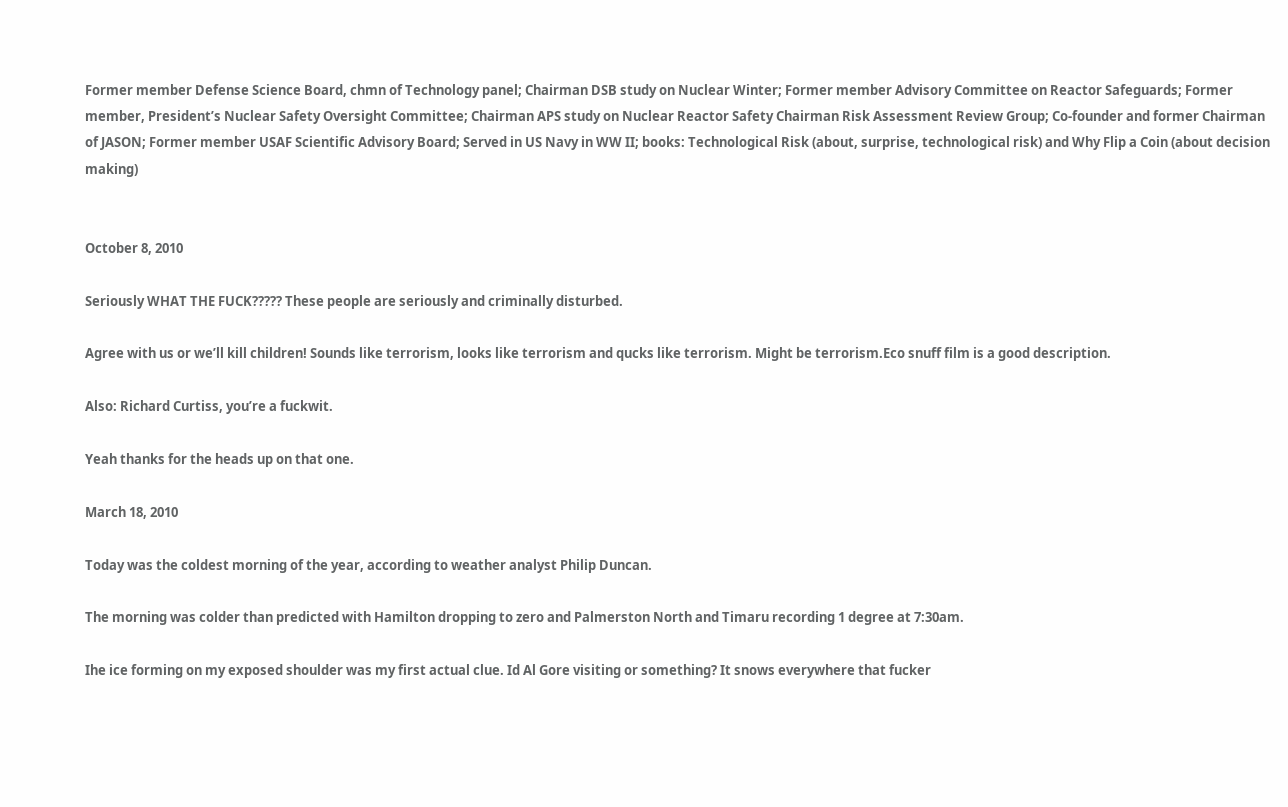Former member Defense Science Board, chmn of Technology panel; Chairman DSB study on Nuclear Winter; Former member Advisory Committee on Reactor Safeguards; Former member, President’s Nuclear Safety Oversight Committee; Chairman APS study on Nuclear Reactor Safety Chairman Risk Assessment Review Group; Co-founder and former Chairman of JASON; Former member USAF Scientific Advisory Board; Served in US Navy in WW II; books: Technological Risk (about, surprise, technological risk) and Why Flip a Coin (about decision making)


October 8, 2010

Seriously WHAT THE FUCK????? These people are seriously and criminally disturbed.

Agree with us or we’ll kill children! Sounds like terrorism, looks like terrorism and qucks like terrorism. Might be terrorism.Eco snuff film is a good description.

Also: Richard Curtiss, you’re a fuckwit.

Yeah thanks for the heads up on that one.

March 18, 2010

Today was the coldest morning of the year, according to weather analyst Philip Duncan.

The morning was colder than predicted with Hamilton dropping to zero and Palmerston North and Timaru recording 1 degree at 7:30am.

Ihe ice forming on my exposed shoulder was my first actual clue. Id Al Gore visiting or something? It snows everywhere that fucker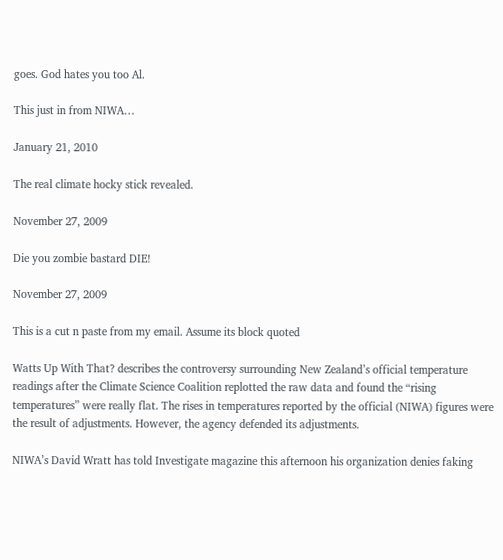goes. God hates you too Al.

This just in from NIWA…

January 21, 2010

The real climate hocky stick revealed.

November 27, 2009

Die you zombie bastard DIE!

November 27, 2009

This is a cut n paste from my email. Assume its block quoted

Watts Up With That? describes the controversy surrounding New Zealand’s official temperature readings after the Climate Science Coalition replotted the raw data and found the “rising temperatures” were really flat. The rises in temperatures reported by the official (NIWA) figures were the result of adjustments. However, the agency defended its adjustments.

NIWA’s David Wratt has told Investigate magazine this afternoon his organization denies faking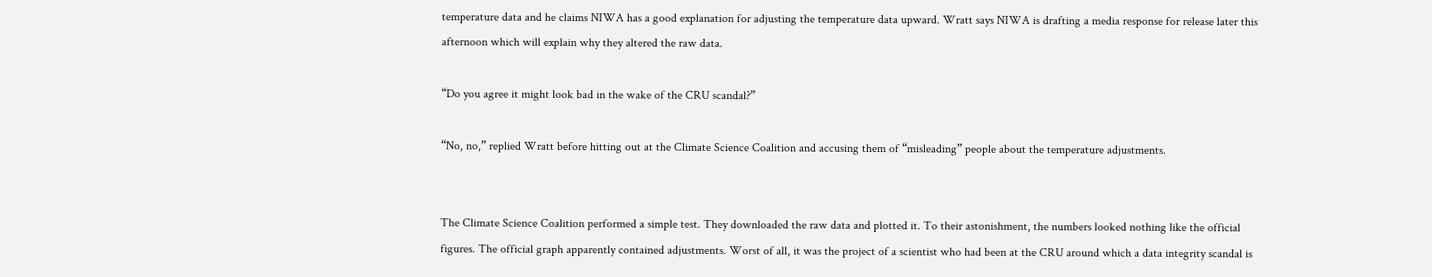temperature data and he claims NIWA has a good explanation for adjusting the temperature data upward. Wratt says NIWA is drafting a media response for release later this afternoon which will explain why they altered the raw data.

“Do you agree it might look bad in the wake of the CRU scandal?”

“No, no,” replied Wratt before hitting out at the Climate Science Coalition and accusing them of “misleading” people about the temperature adjustments.


The Climate Science Coalition performed a simple test. They downloaded the raw data and plotted it. To their astonishment, the numbers looked nothing like the official figures. The official graph apparently contained adjustments. Worst of all, it was the project of a scientist who had been at the CRU around which a data integrity scandal is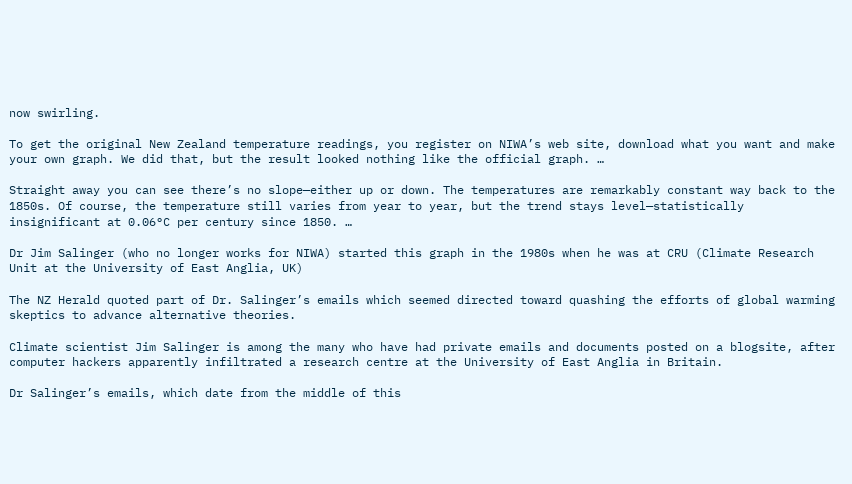now swirling.

To get the original New Zealand temperature readings, you register on NIWA’s web site, download what you want and make your own graph. We did that, but the result looked nothing like the official graph. …

Straight away you can see there’s no slope—either up or down. The temperatures are remarkably constant way back to the 1850s. Of course, the temperature still varies from year to year, but the trend stays level—statistically insignificant at 0.06°C per century since 1850. …

Dr Jim Salinger (who no longer works for NIWA) started this graph in the 1980s when he was at CRU (Climate Research Unit at the University of East Anglia, UK)

The NZ Herald quoted part of Dr. Salinger’s emails which seemed directed toward quashing the efforts of global warming skeptics to advance alternative theories.

Climate scientist Jim Salinger is among the many who have had private emails and documents posted on a blogsite, after computer hackers apparently infiltrated a research centre at the University of East Anglia in Britain.

Dr Salinger’s emails, which date from the middle of this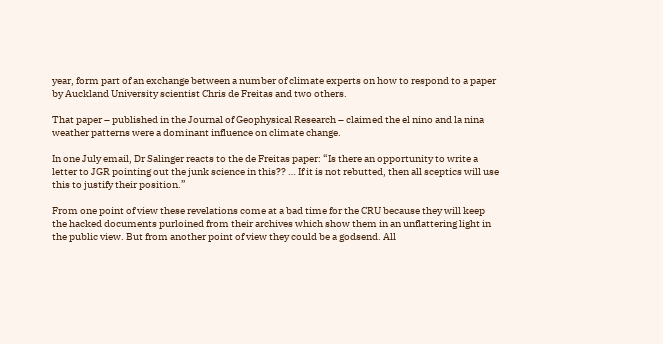year, form part of an exchange between a number of climate experts on how to respond to a paper by Auckland University scientist Chris de Freitas and two others.

That paper – published in the Journal of Geophysical Research – claimed the el nino and la nina weather patterns were a dominant influence on climate change.

In one July email, Dr Salinger reacts to the de Freitas paper: “Is there an opportunity to write a letter to JGR pointing out the junk science in this?? … If it is not rebutted, then all sceptics will use this to justify their position.”

From one point of view these revelations come at a bad time for the CRU because they will keep the hacked documents purloined from their archives which show them in an unflattering light in the public view. But from another point of view they could be a godsend. All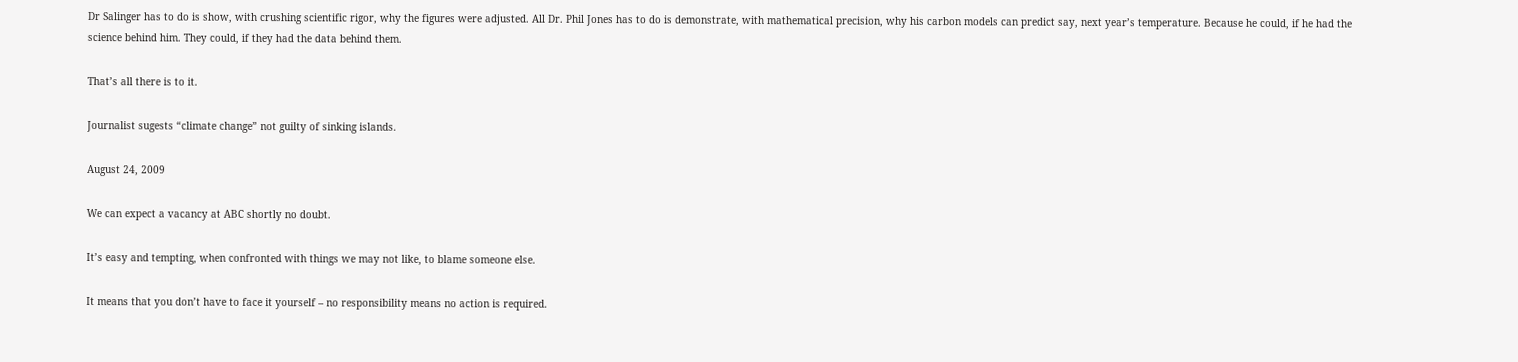Dr Salinger has to do is show, with crushing scientific rigor, why the figures were adjusted. All Dr. Phil Jones has to do is demonstrate, with mathematical precision, why his carbon models can predict say, next year’s temperature. Because he could, if he had the science behind him. They could, if they had the data behind them.

That’s all there is to it.

Journalist sugests “climate change” not guilty of sinking islands.

August 24, 2009

We can expect a vacancy at ABC shortly no doubt.

It’s easy and tempting, when confronted with things we may not like, to blame someone else.

It means that you don’t have to face it yourself – no responsibility means no action is required.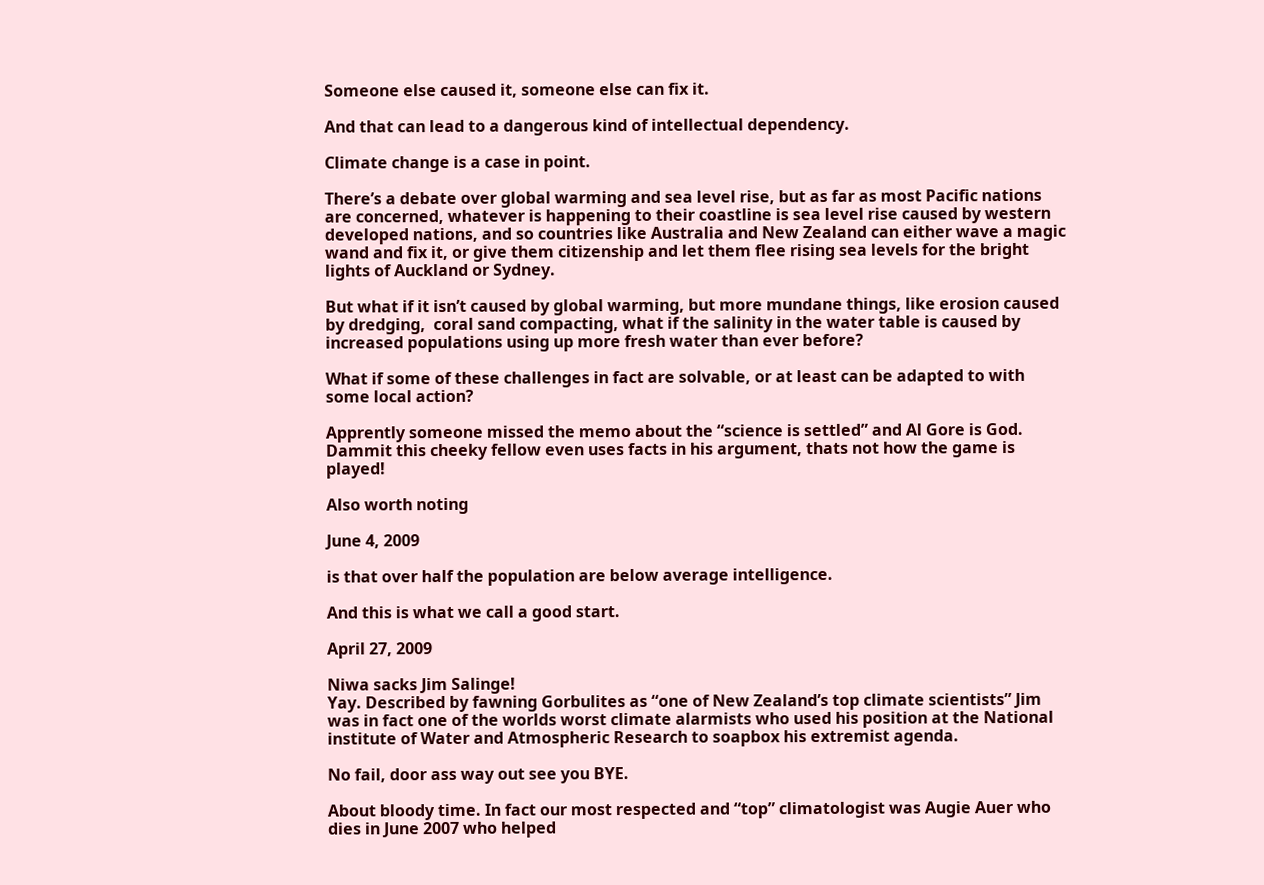Someone else caused it, someone else can fix it.

And that can lead to a dangerous kind of intellectual dependency.

Climate change is a case in point.

There’s a debate over global warming and sea level rise, but as far as most Pacific nations are concerned, whatever is happening to their coastline is sea level rise caused by western developed nations, and so countries like Australia and New Zealand can either wave a magic wand and fix it, or give them citizenship and let them flee rising sea levels for the bright lights of Auckland or Sydney.

But what if it isn’t caused by global warming, but more mundane things, like erosion caused by dredging,  coral sand compacting, what if the salinity in the water table is caused by increased populations using up more fresh water than ever before?

What if some of these challenges in fact are solvable, or at least can be adapted to with some local action?

Apprently someone missed the memo about the “science is settled” and Al Gore is God. Dammit this cheeky fellow even uses facts in his argument, thats not how the game is played!

Also worth noting

June 4, 2009

is that over half the population are below average intelligence.

And this is what we call a good start.

April 27, 2009

Niwa sacks Jim Salinge!
Yay. Described by fawning Gorbulites as “one of New Zealand’s top climate scientists” Jim was in fact one of the worlds worst climate alarmists who used his position at the National institute of Water and Atmospheric Research to soapbox his extremist agenda.

No fail, door ass way out see you BYE.

About bloody time. In fact our most respected and “top” climatologist was Augie Auer who dies in June 2007 who helped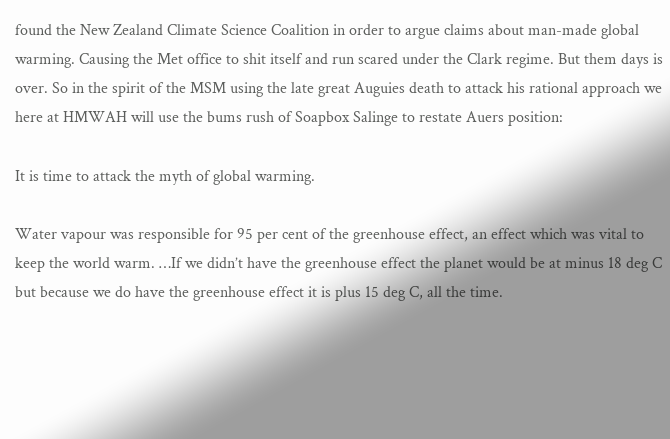found the New Zealand Climate Science Coalition in order to argue claims about man-made global warming. Causing the Met office to shit itself and run scared under the Clark regime. But them days is over. So in the spirit of the MSM using the late great Auguies death to attack his rational approach we here at HMWAH will use the bums rush of Soapbox Salinge to restate Auers position:

It is time to attack the myth of global warming.

Water vapour was responsible for 95 per cent of the greenhouse effect, an effect which was vital to keep the world warm. …If we didn’t have the greenhouse effect the planet would be at minus 18 deg C but because we do have the greenhouse effect it is plus 15 deg C, all the time.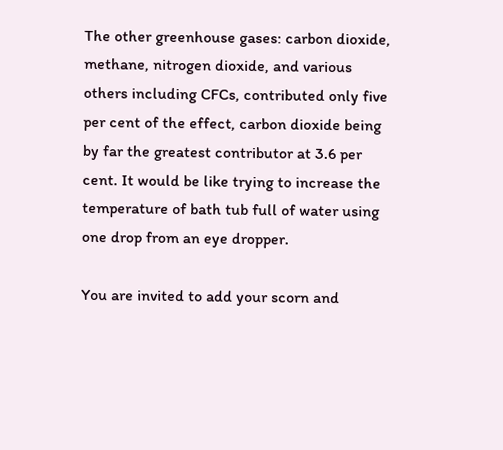The other greenhouse gases: carbon dioxide, methane, nitrogen dioxide, and various others including CFCs, contributed only five per cent of the effect, carbon dioxide being by far the greatest contributor at 3.6 per cent. It would be like trying to increase the temperature of bath tub full of water using one drop from an eye dropper.

You are invited to add your scorn and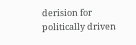derision for politically driven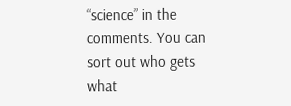“science” in the comments. You can sort out who gets what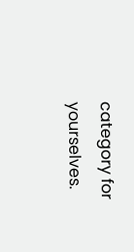category for yourselves.